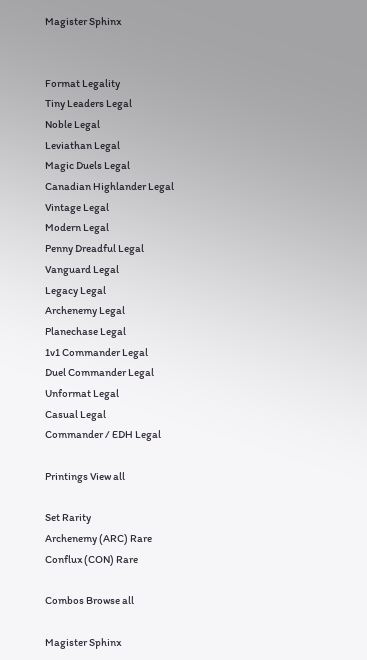Magister Sphinx


Format Legality
Tiny Leaders Legal
Noble Legal
Leviathan Legal
Magic Duels Legal
Canadian Highlander Legal
Vintage Legal
Modern Legal
Penny Dreadful Legal
Vanguard Legal
Legacy Legal
Archenemy Legal
Planechase Legal
1v1 Commander Legal
Duel Commander Legal
Unformat Legal
Casual Legal
Commander / EDH Legal

Printings View all

Set Rarity
Archenemy (ARC) Rare
Conflux (CON) Rare

Combos Browse all

Magister Sphinx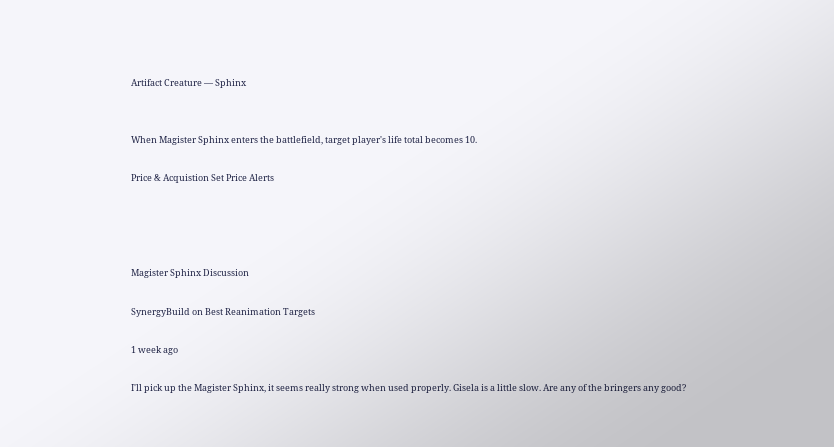Artifact Creature — Sphinx


When Magister Sphinx enters the battlefield, target player's life total becomes 10.

Price & Acquistion Set Price Alerts




Magister Sphinx Discussion

SynergyBuild on Best Reanimation Targets

1 week ago

I'll pick up the Magister Sphinx, it seems really strong when used properly. Gisela is a little slow. Are any of the bringers any good?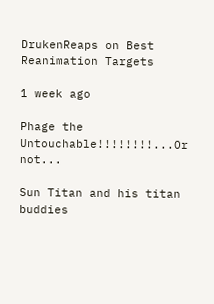DrukenReaps on Best Reanimation Targets

1 week ago

Phage the Untouchable!!!!!!!!...Or not...

Sun Titan and his titan buddies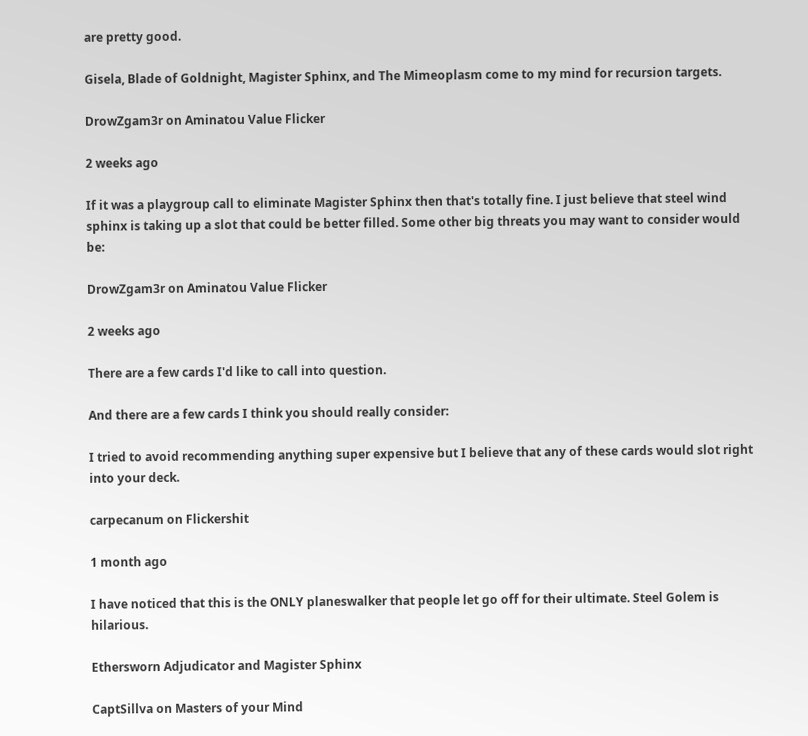are pretty good.

Gisela, Blade of Goldnight, Magister Sphinx, and The Mimeoplasm come to my mind for recursion targets.

DrowZgam3r on Aminatou Value Flicker

2 weeks ago

If it was a playgroup call to eliminate Magister Sphinx then that's totally fine. I just believe that steel wind sphinx is taking up a slot that could be better filled. Some other big threats you may want to consider would be:

DrowZgam3r on Aminatou Value Flicker

2 weeks ago

There are a few cards I'd like to call into question.

And there are a few cards I think you should really consider:

I tried to avoid recommending anything super expensive but I believe that any of these cards would slot right into your deck.

carpecanum on Flickershit

1 month ago

I have noticed that this is the ONLY planeswalker that people let go off for their ultimate. Steel Golem is hilarious.

Ethersworn Adjudicator and Magister Sphinx

CaptSillva on Masters of your Mind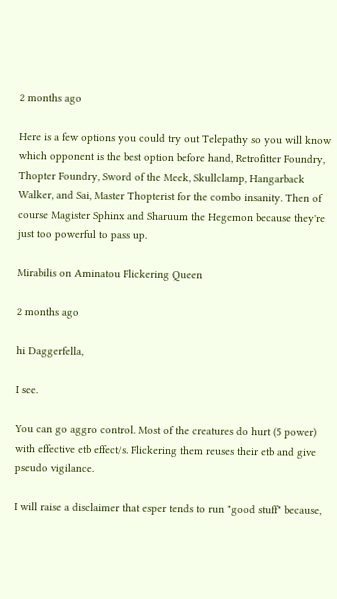2 months ago

Here is a few options you could try out Telepathy so you will know which opponent is the best option before hand, Retrofitter Foundry, Thopter Foundry, Sword of the Meek, Skullclamp, Hangarback Walker, and Sai, Master Thopterist for the combo insanity. Then of course Magister Sphinx and Sharuum the Hegemon because they're just too powerful to pass up.

Mirabilis on Aminatou Flickering Queen

2 months ago

hi Daggerfella,

I see.

You can go aggro control. Most of the creatures do hurt (5 power) with effective etb effect/s. Flickering them reuses their etb and give pseudo vigilance.

I will raise a disclaimer that esper tends to run "good stuff" because,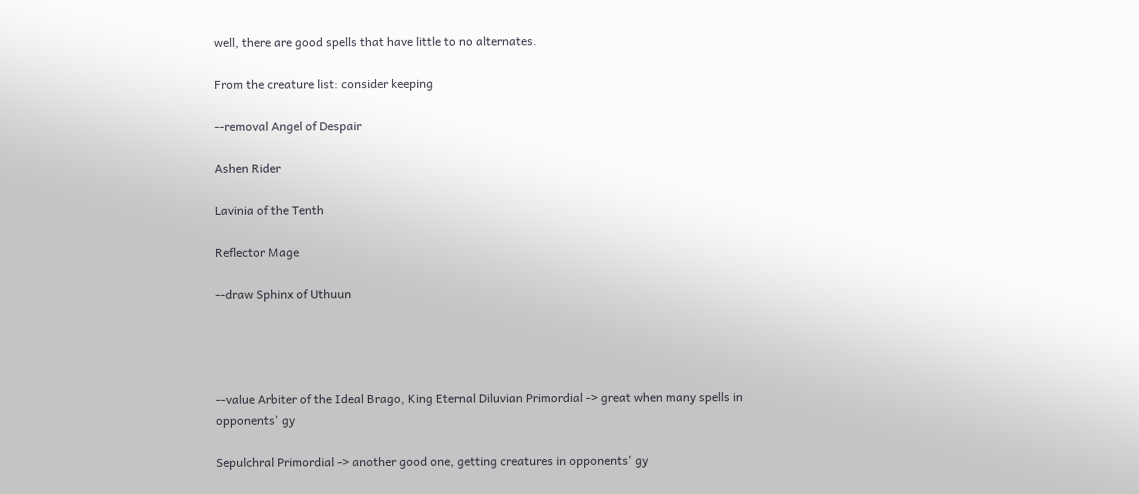well, there are good spells that have little to no alternates.

From the creature list: consider keeping

--removal Angel of Despair

Ashen Rider

Lavinia of the Tenth

Reflector Mage

--draw Sphinx of Uthuun




--value Arbiter of the Ideal Brago, King Eternal Diluvian Primordial -> great when many spells in opponents' gy

Sepulchral Primordial -> another good one, getting creatures in opponents' gy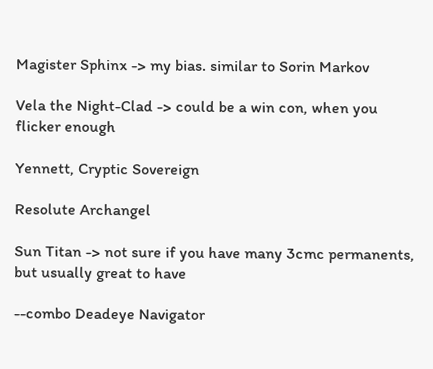Magister Sphinx -> my bias. similar to Sorin Markov

Vela the Night-Clad -> could be a win con, when you flicker enough

Yennett, Cryptic Sovereign

Resolute Archangel

Sun Titan -> not sure if you have many 3cmc permanents, but usually great to have

--combo Deadeye Navigator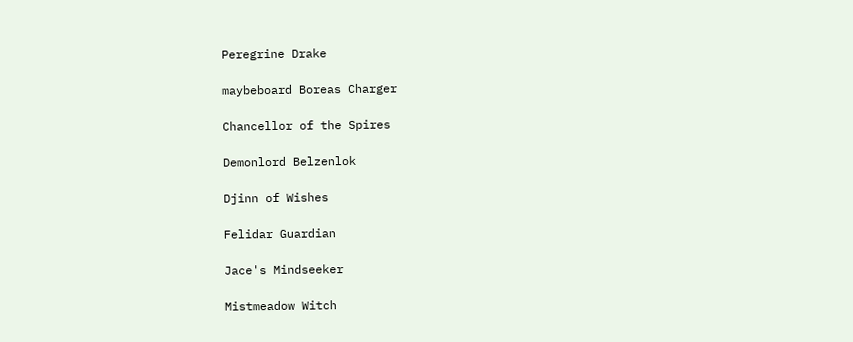Peregrine Drake

maybeboard Boreas Charger

Chancellor of the Spires

Demonlord Belzenlok

Djinn of Wishes

Felidar Guardian

Jace's Mindseeker

Mistmeadow Witch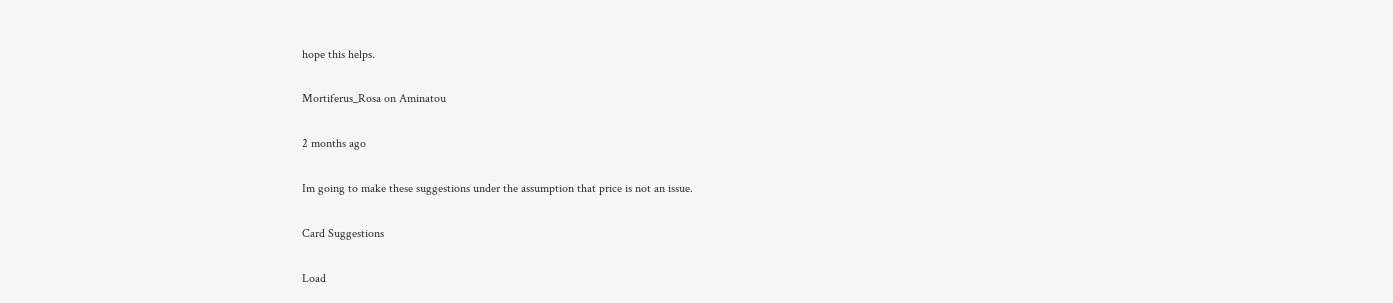hope this helps.

Mortiferus_Rosa on Aminatou

2 months ago

Im going to make these suggestions under the assumption that price is not an issue.

Card Suggestions

Load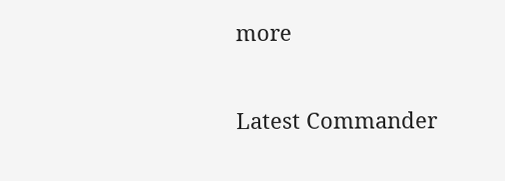more

Latest Commander